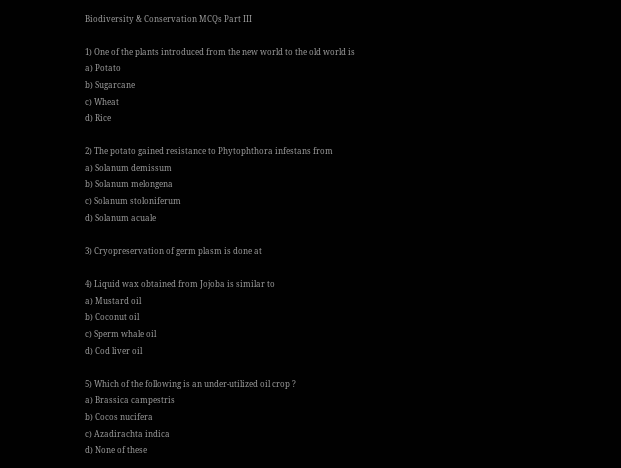Biodiversity & Conservation MCQs Part III

1) One of the plants introduced from the new world to the old world is
a) Potato
b) Sugarcane
c) Wheat
d) Rice

2) The potato gained resistance to Phytophthora infestans from
a) Solanum demissum
b) Solanum melongena
c) Solanum stoloniferum
d) Solanum acuale

3) Cryopreservation of germ plasm is done at

4) Liquid wax obtained from Jojoba is similar to
a) Mustard oil
b) Coconut oil
c) Sperm whale oil
d) Cod liver oil

5) Which of the following is an under-utilized oil crop ?
a) Brassica campestris
b) Cocos nucifera
c) Azadirachta indica
d) None of these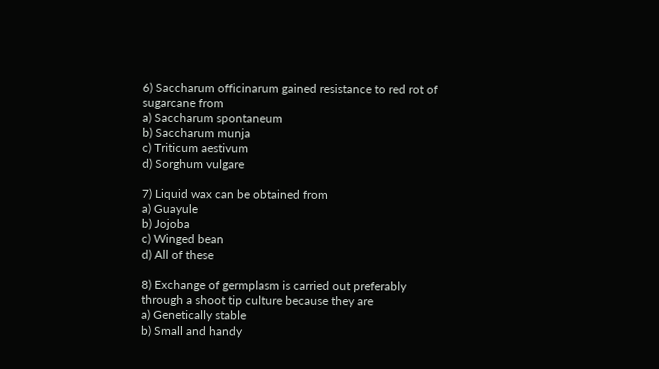6) Saccharum officinarum gained resistance to red rot of sugarcane from
a) Saccharum spontaneum
b) Saccharum munja
c) Triticum aestivum
d) Sorghum vulgare

7) Liquid wax can be obtained from
a) Guayule
b) Jojoba
c) Winged bean
d) All of these

8) Exchange of germplasm is carried out preferably through a shoot tip culture because they are
a) Genetically stable
b) Small and handy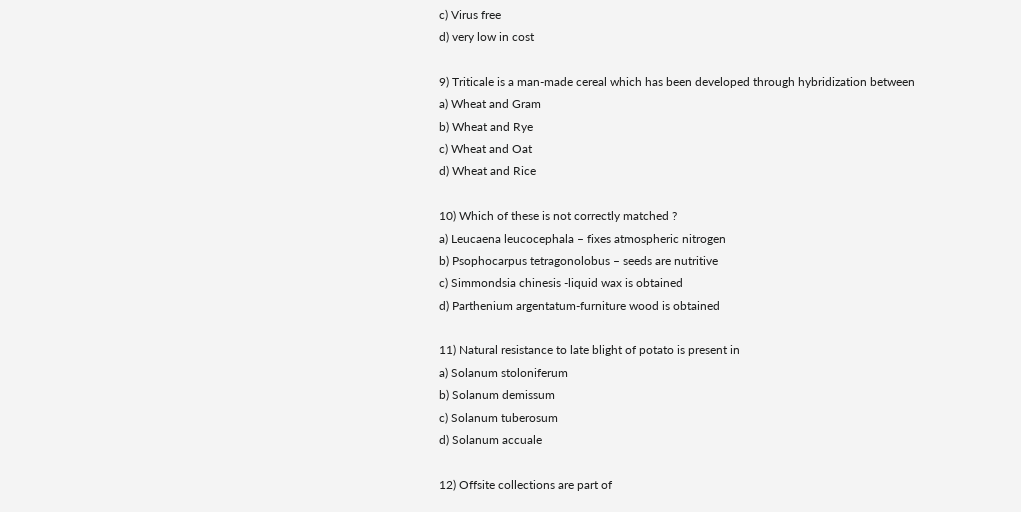c) Virus free
d) very low in cost

9) Triticale is a man-made cereal which has been developed through hybridization between
a) Wheat and Gram
b) Wheat and Rye
c) Wheat and Oat
d) Wheat and Rice

10) Which of these is not correctly matched ?
a) Leucaena leucocephala – fixes atmospheric nitrogen
b) Psophocarpus tetragonolobus – seeds are nutritive
c) Simmondsia chinesis -liquid wax is obtained
d) Parthenium argentatum-furniture wood is obtained

11) Natural resistance to late blight of potato is present in
a) Solanum stoloniferum
b) Solanum demissum
c) Solanum tuberosum
d) Solanum accuale

12) Offsite collections are part of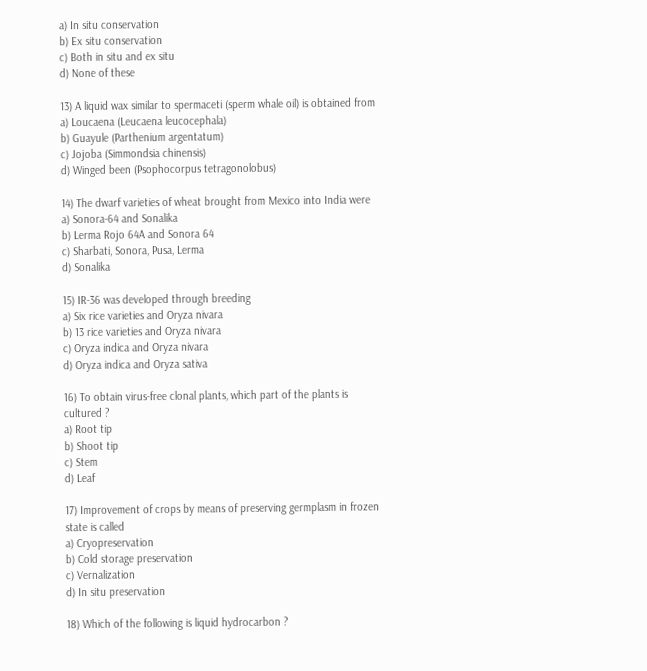a) In situ conservation
b) Ex situ conservation
c) Both in situ and ex situ
d) None of these

13) A liquid wax similar to spermaceti (sperm whale oil) is obtained from
a) Loucaena (Leucaena leucocephala)
b) Guayule (Parthenium argentatum)
c) Jojoba (Simmondsia chinensis)
d) Winged been (Psophocorpus tetragonolobus)

14) The dwarf varieties of wheat brought from Mexico into India were
a) Sonora-64 and Sonalika
b) Lerma Rojo 64A and Sonora 64
c) Sharbati, Sonora, Pusa, Lerma
d) Sonalika

15) IR-36 was developed through breeding
a) Six rice varieties and Oryza nivara
b) 13 rice varieties and Oryza nivara
c) Oryza indica and Oryza nivara
d) Oryza indica and Oryza sativa

16) To obtain virus-free clonal plants, which part of the plants is cultured ?
a) Root tip
b) Shoot tip
c) Stem
d) Leaf

17) Improvement of crops by means of preserving germplasm in frozen state is called
a) Cryopreservation
b) Cold storage preservation
c) Vernalization
d) In situ preservation

18) Which of the following is liquid hydrocarbon ?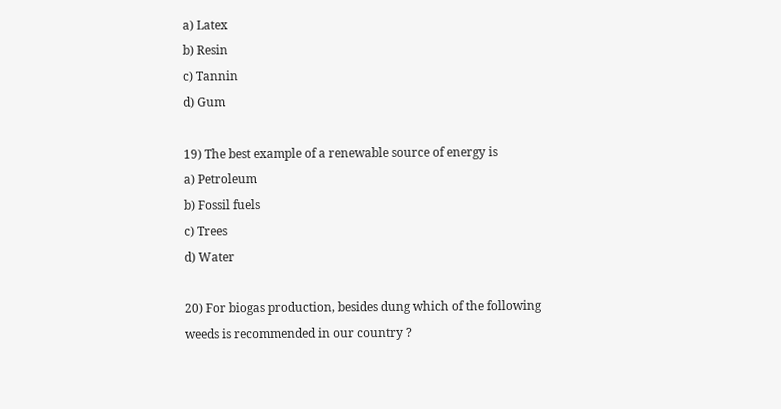a) Latex
b) Resin
c) Tannin
d) Gum

19) The best example of a renewable source of energy is
a) Petroleum
b) Fossil fuels
c) Trees
d) Water

20) For biogas production, besides dung which of the following weeds is recommended in our country ?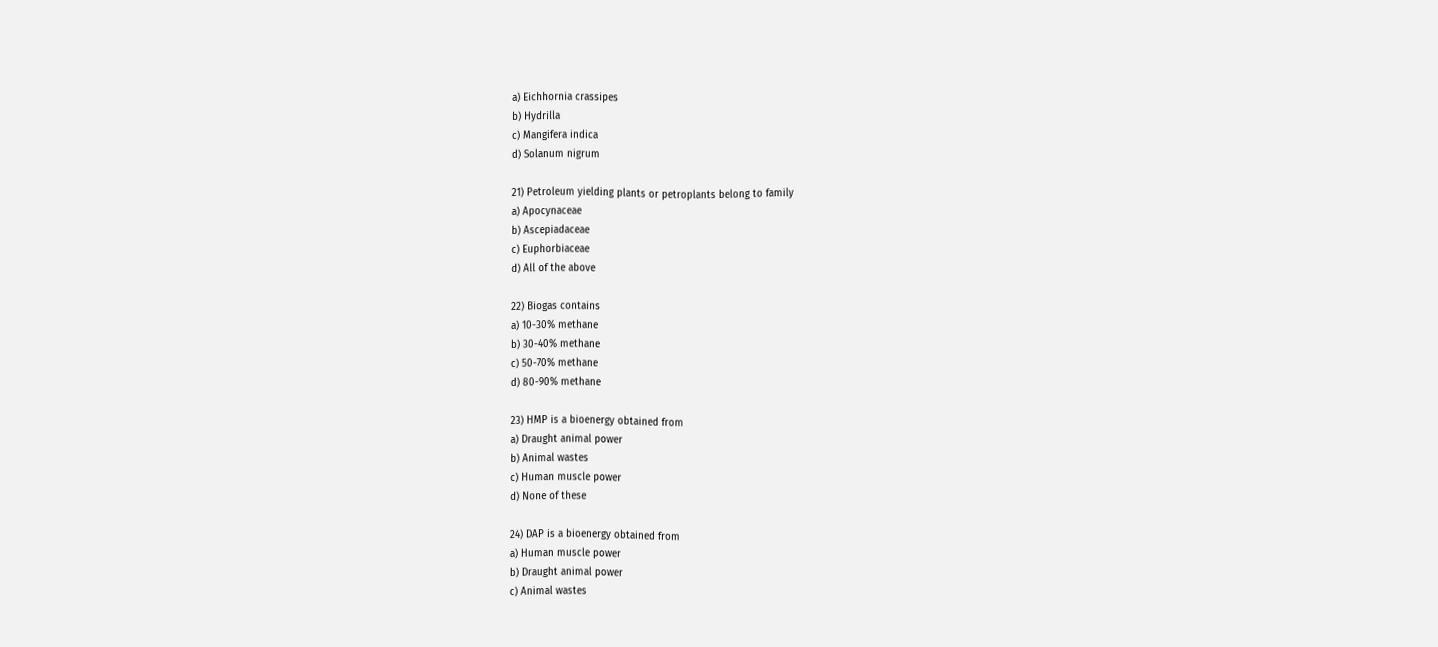a) Eichhornia crassipes
b) Hydrilla
c) Mangifera indica
d) Solanum nigrum

21) Petroleum yielding plants or petroplants belong to family
a) Apocynaceae
b) Ascepiadaceae
c) Euphorbiaceae
d) All of the above

22) Biogas contains
a) 10-30% methane
b) 30-40% methane
c) 50-70% methane
d) 80-90% methane

23) HMP is a bioenergy obtained from
a) Draught animal power
b) Animal wastes
c) Human muscle power
d) None of these

24) DAP is a bioenergy obtained from
a) Human muscle power
b) Draught animal power
c) Animal wastes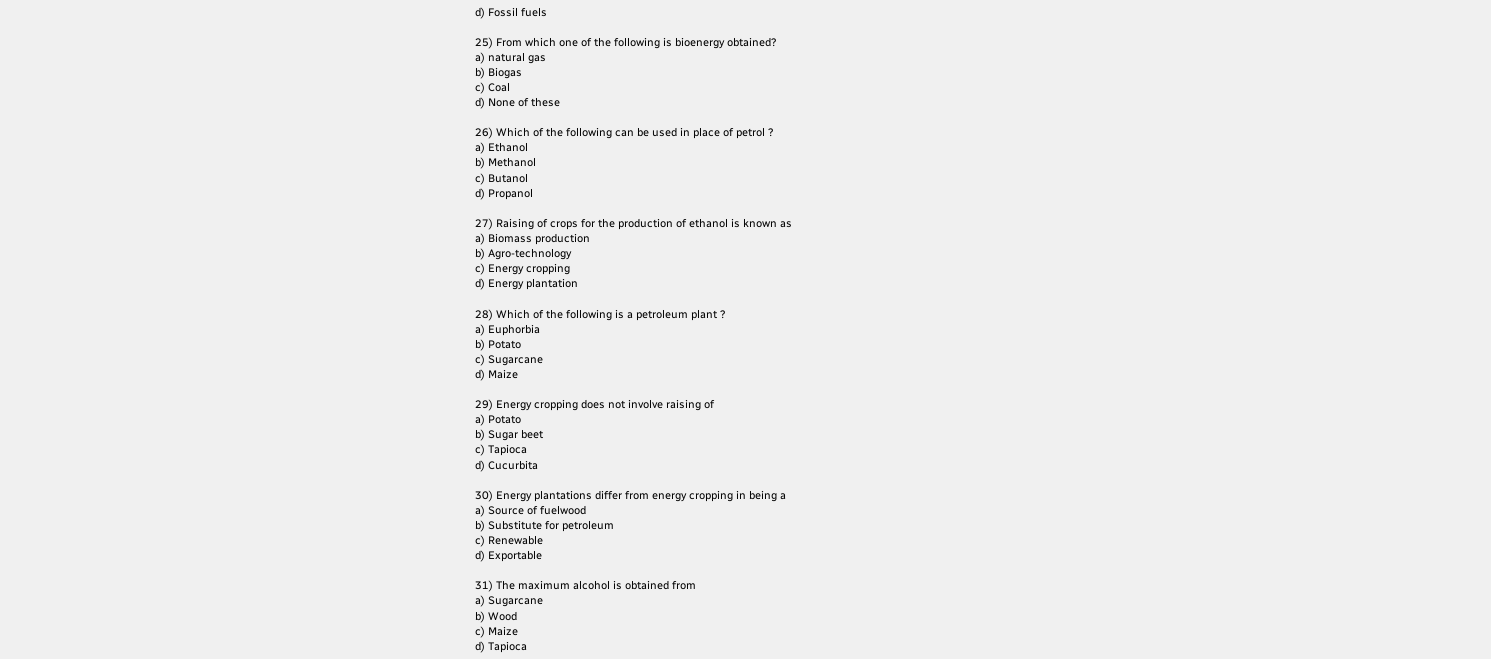d) Fossil fuels

25) From which one of the following is bioenergy obtained?
a) natural gas
b) Biogas
c) Coal
d) None of these

26) Which of the following can be used in place of petrol ?
a) Ethanol
b) Methanol
c) Butanol
d) Propanol

27) Raising of crops for the production of ethanol is known as
a) Biomass production
b) Agro-technology
c) Energy cropping
d) Energy plantation

28) Which of the following is a petroleum plant ?
a) Euphorbia
b) Potato
c) Sugarcane
d) Maize

29) Energy cropping does not involve raising of
a) Potato
b) Sugar beet
c) Tapioca
d) Cucurbita

30) Energy plantations differ from energy cropping in being a
a) Source of fuelwood
b) Substitute for petroleum
c) Renewable
d) Exportable

31) The maximum alcohol is obtained from
a) Sugarcane
b) Wood
c) Maize
d) Tapioca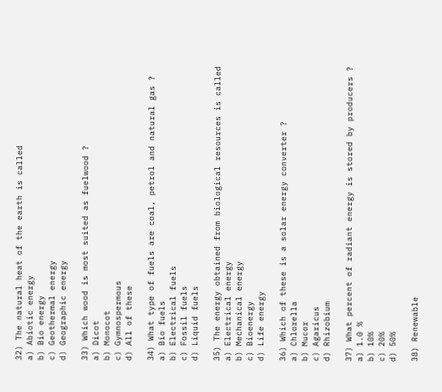32) The natural heat of the earth is called
a) Abiotic energy
b) Bio energy
c) Geothermal energy
d) Geographic energy

33) Which wood is most suited as fuelwood ?
a) Dicot
b) Monocot
c) Gymnospermous
d) All of these

34) What type of fuels are coal, petrol and natural gas ?
a) Bio fuels
b) Electrical fuels
c) Fossil fuels
d) Liquid fuels

35) The energy obtained from biological resources is called
a) Electrical energy
b) Mechanical energy
c) Bioenergy
d) Life energy

36) Which of these is a solar energy converter ?
a) Chlorella
b) Mucor
c) Agaricus
d) Rhizobium

37) What percent of radiant energy is stored by producers ?
a) 1.0 %
b) 10%
c) 20%
d) 50%

38) Renewable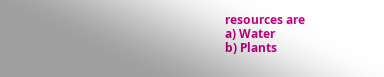resources are
a) Water
b) Plants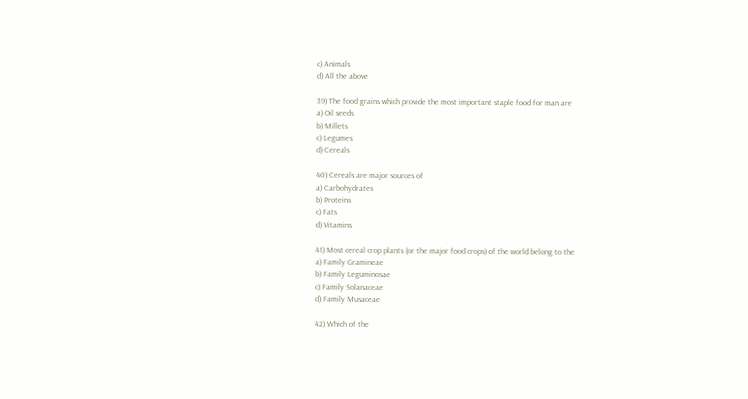c) Animals
d) All the above

39) The food grains which provide the most important staple food for man are
a) Oil seeds
b) Millets
c) Legumes
d) Cereals

40) Cereals are major sources of
a) Carbohydrates
b) Proteins
c) Fats
d) Vitamins

41) Most cereal crop plants (or the major food crops) of the world belong to the
a) Family Gramineae
b) Family Leguminosae
c) Family Solanaceae
d) Family Musaceae

42) Which of the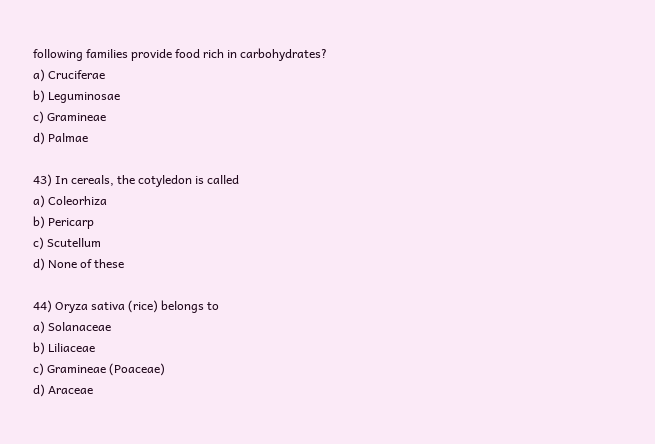following families provide food rich in carbohydrates?
a) Cruciferae
b) Leguminosae
c) Gramineae
d) Palmae

43) In cereals, the cotyledon is called
a) Coleorhiza
b) Pericarp
c) Scutellum
d) None of these

44) Oryza sativa (rice) belongs to
a) Solanaceae
b) Liliaceae
c) Gramineae (Poaceae)
d) Araceae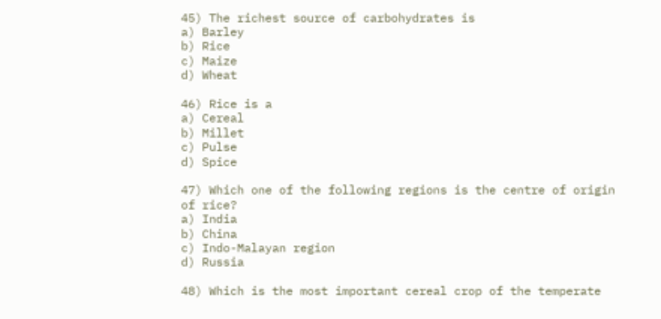45) The richest source of carbohydrates is
a) Barley
b) Rice
c) Maize
d) Wheat

46) Rice is a
a) Cereal
b) Millet
c) Pulse
d) Spice

47) Which one of the following regions is the centre of origin of rice?
a) India
b) China
c) Indo-Malayan region
d) Russia

48) Which is the most important cereal crop of the temperate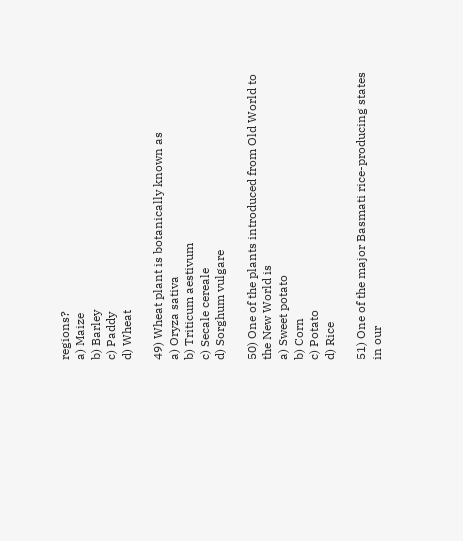regions?
a) Maize
b) Barley
c) Paddy
d) Wheat

49) Wheat plant is botanically known as
a) Oryza sativa
b) Triticum aestivum
c) Secale cereale
d) Sorghum vulgare

50) One of the plants introduced from Old World to the New World is
a) Sweet potato
b) Corn
c) Potato
d) Rice

51) One of the major Basmati rice-producing states in our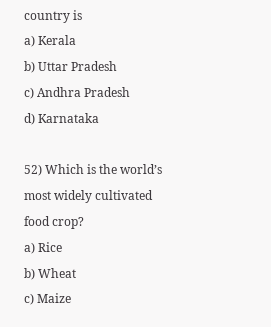country is
a) Kerala
b) Uttar Pradesh
c) Andhra Pradesh
d) Karnataka

52) Which is the world’s most widely cultivated food crop?
a) Rice
b) Wheat
c) Maize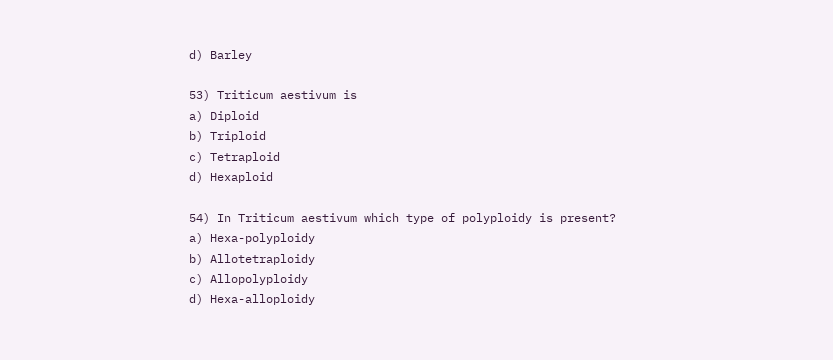d) Barley

53) Triticum aestivum is
a) Diploid
b) Triploid
c) Tetraploid
d) Hexaploid

54) In Triticum aestivum which type of polyploidy is present?
a) Hexa-polyploidy
b) Allotetraploidy
c) Allopolyploidy
d) Hexa-alloploidy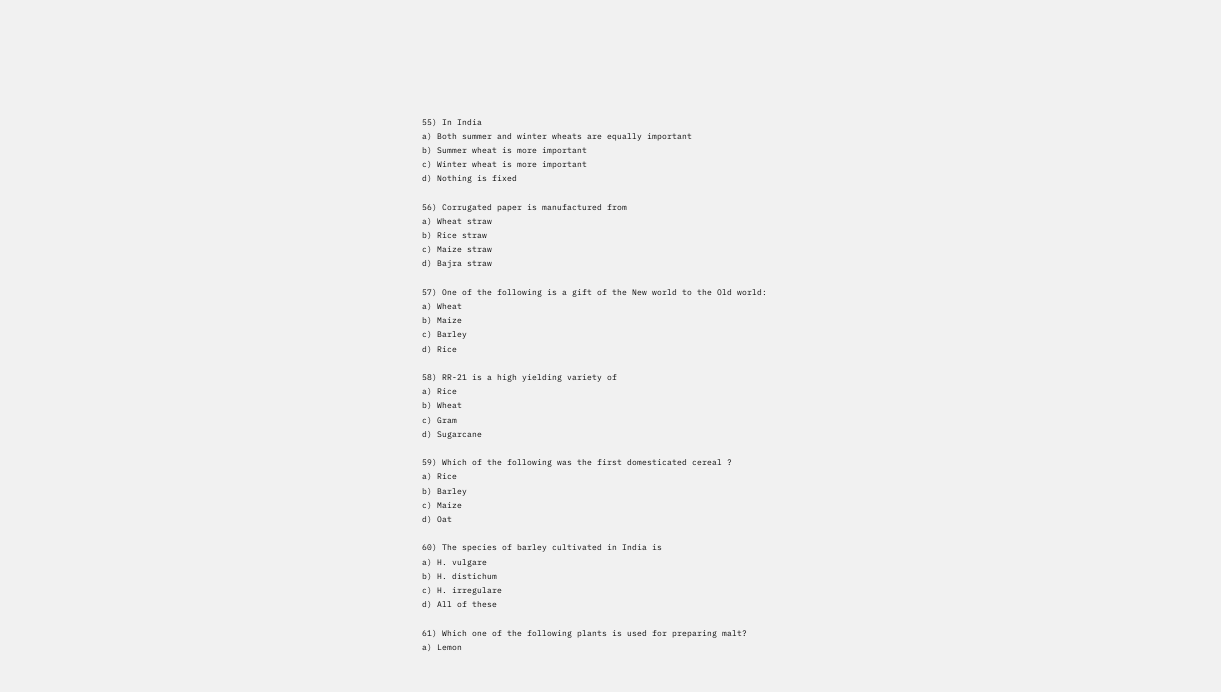55) In India
a) Both summer and winter wheats are equally important
b) Summer wheat is more important
c) Winter wheat is more important
d) Nothing is fixed

56) Corrugated paper is manufactured from
a) Wheat straw
b) Rice straw
c) Maize straw
d) Bajra straw

57) One of the following is a gift of the New world to the Old world:
a) Wheat
b) Maize
c) Barley
d) Rice

58) RR-21 is a high yielding variety of
a) Rice
b) Wheat
c) Gram
d) Sugarcane

59) Which of the following was the first domesticated cereal ?
a) Rice
b) Barley
c) Maize
d) Oat

60) The species of barley cultivated in India is
a) H. vulgare
b) H. distichum
c) H. irregulare
d) All of these

61) Which one of the following plants is used for preparing malt?
a) Lemon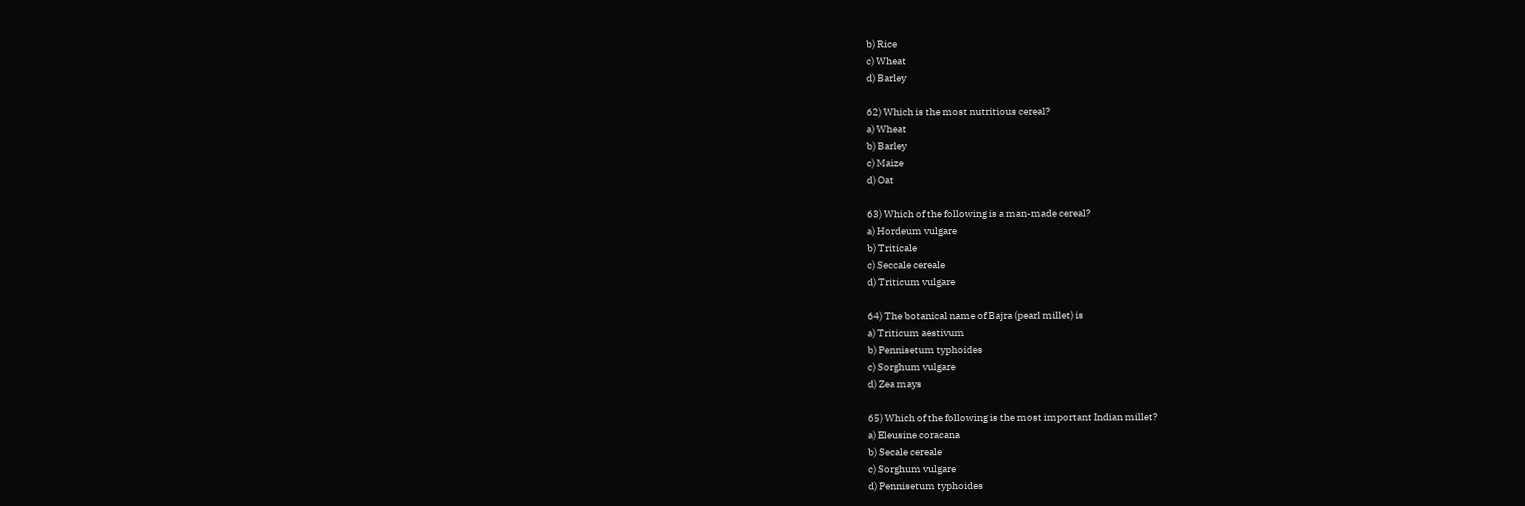b) Rice
c) Wheat
d) Barley

62) Which is the most nutritious cereal?
a) Wheat
b) Barley
c) Maize
d) Oat

63) Which of the following is a man-made cereal?
a) Hordeum vulgare
b) Triticale
c) Seccale cereale
d) Triticum vulgare

64) The botanical name of Bajra (pearl millet) is
a) Triticum aestivum
b) Pennisetum typhoides
c) Sorghum vulgare
d) Zea mays

65) Which of the following is the most important Indian millet?
a) Eleusine coracana
b) Secale cereale
c) Sorghum vulgare
d) Pennisetum typhoides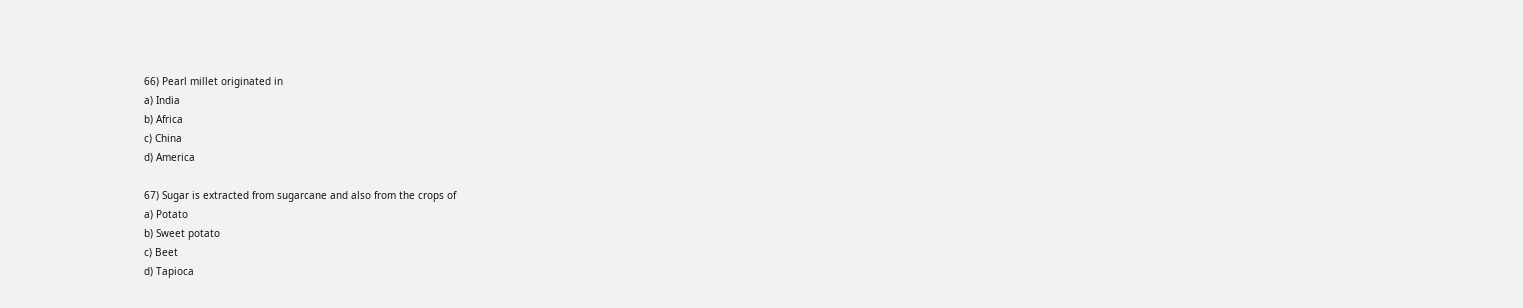66) Pearl millet originated in
a) India
b) Africa
c) China
d) America

67) Sugar is extracted from sugarcane and also from the crops of
a) Potato
b) Sweet potato
c) Beet
d) Tapioca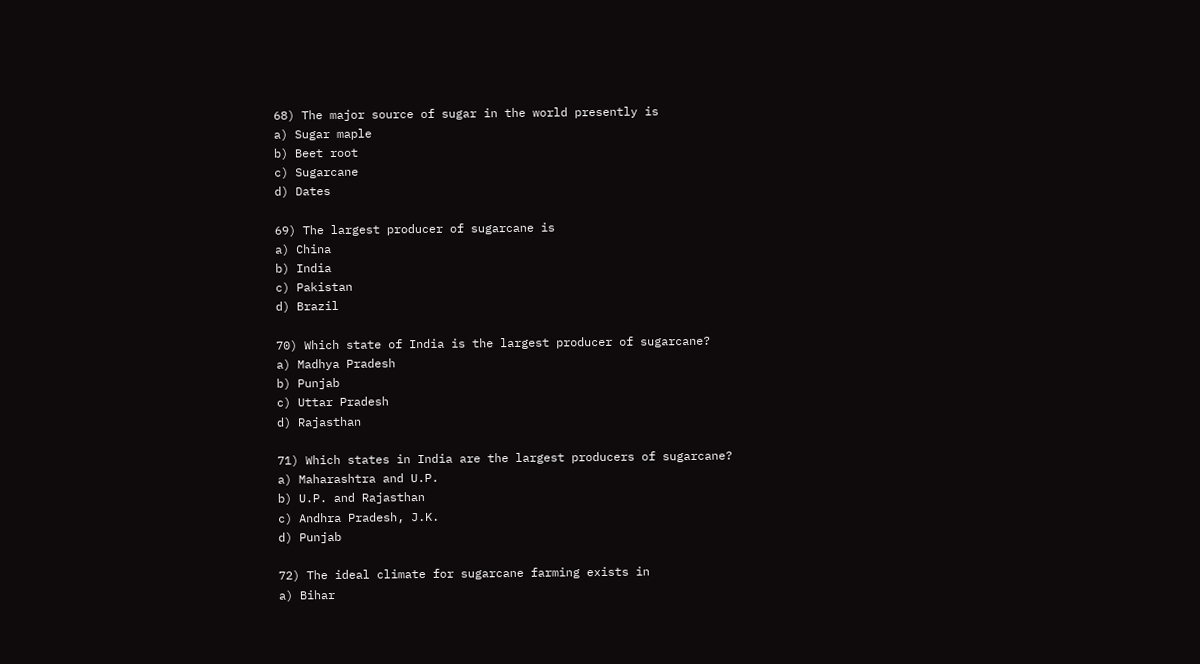68) The major source of sugar in the world presently is
a) Sugar maple
b) Beet root
c) Sugarcane
d) Dates

69) The largest producer of sugarcane is
a) China
b) India
c) Pakistan
d) Brazil

70) Which state of India is the largest producer of sugarcane?
a) Madhya Pradesh
b) Punjab
c) Uttar Pradesh
d) Rajasthan

71) Which states in India are the largest producers of sugarcane?
a) Maharashtra and U.P.
b) U.P. and Rajasthan
c) Andhra Pradesh, J.K.
d) Punjab

72) The ideal climate for sugarcane farming exists in
a) Bihar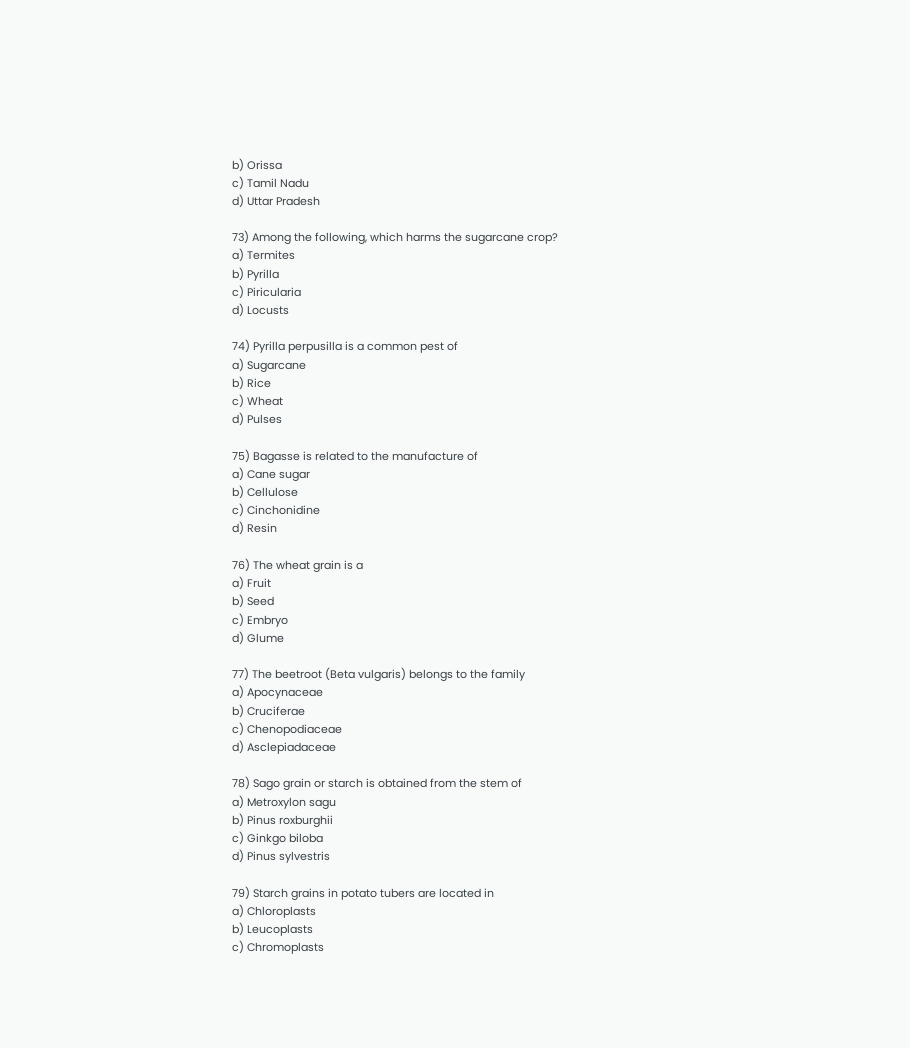b) Orissa
c) Tamil Nadu
d) Uttar Pradesh

73) Among the following, which harms the sugarcane crop?
a) Termites
b) Pyrilla
c) Piricularia
d) Locusts

74) Pyrilla perpusilla is a common pest of
a) Sugarcane
b) Rice
c) Wheat
d) Pulses

75) Bagasse is related to the manufacture of
a) Cane sugar
b) Cellulose
c) Cinchonidine
d) Resin

76) The wheat grain is a
a) Fruit
b) Seed
c) Embryo
d) Glume

77) The beetroot (Beta vulgaris) belongs to the family
a) Apocynaceae
b) Cruciferae
c) Chenopodiaceae
d) Asclepiadaceae

78) Sago grain or starch is obtained from the stem of
a) Metroxylon sagu
b) Pinus roxburghii
c) Ginkgo biloba
d) Pinus sylvestris

79) Starch grains in potato tubers are located in
a) Chloroplasts
b) Leucoplasts
c) Chromoplasts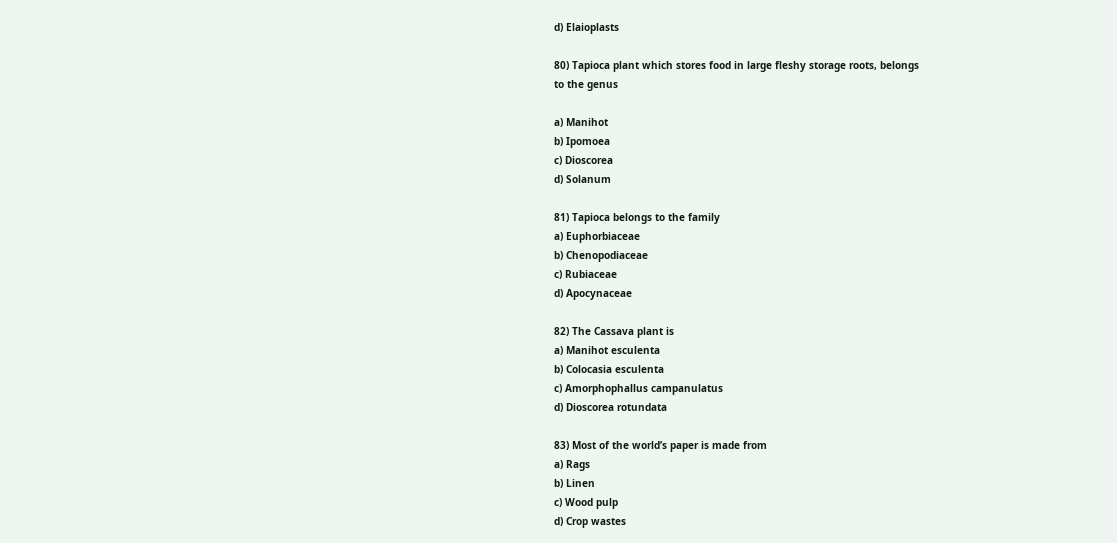d) Elaioplasts

80) Tapioca plant which stores food in large fleshy storage roots, belongs
to the genus

a) Manihot
b) Ipomoea
c) Dioscorea
d) Solanum

81) Tapioca belongs to the family
a) Euphorbiaceae
b) Chenopodiaceae
c) Rubiaceae
d) Apocynaceae

82) The Cassava plant is
a) Manihot esculenta
b) Colocasia esculenta
c) Amorphophallus campanulatus
d) Dioscorea rotundata

83) Most of the world’s paper is made from
a) Rags
b) Linen
c) Wood pulp
d) Crop wastes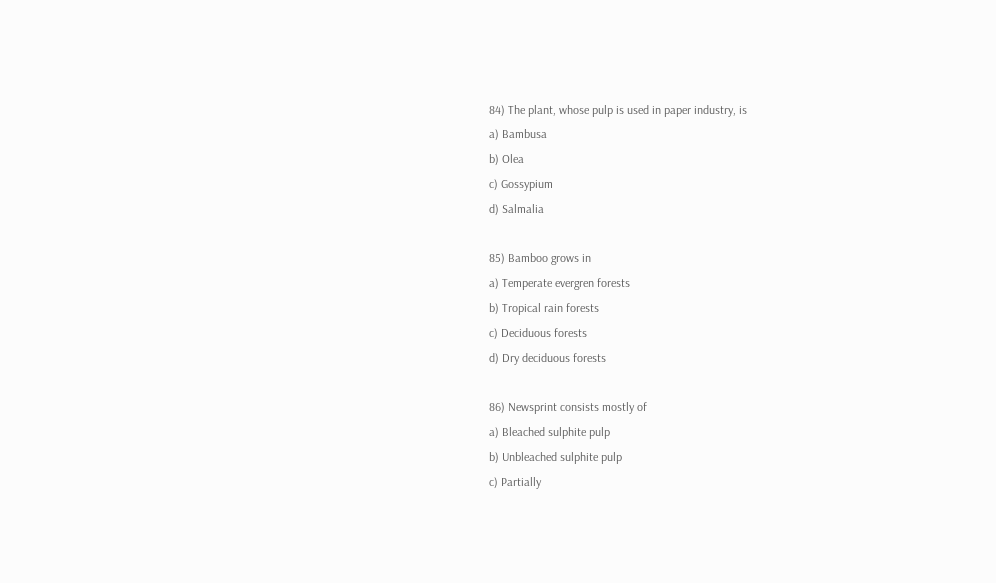84) The plant, whose pulp is used in paper industry, is
a) Bambusa
b) Olea
c) Gossypium
d) Salmalia

85) Bamboo grows in
a) Temperate evergren forests
b) Tropical rain forests
c) Deciduous forests
d) Dry deciduous forests

86) Newsprint consists mostly of
a) Bleached sulphite pulp
b) Unbleached sulphite pulp
c) Partially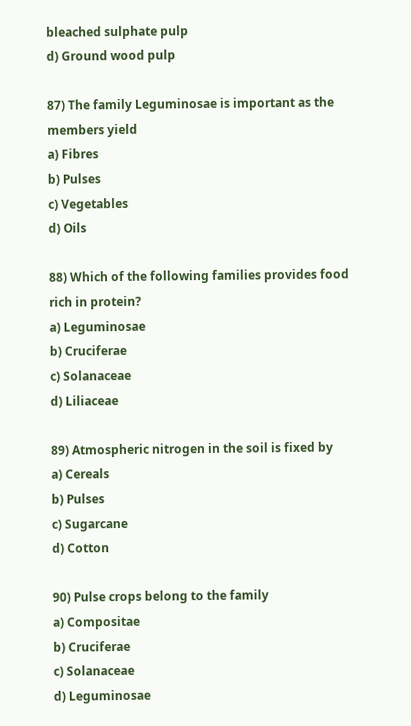bleached sulphate pulp
d) Ground wood pulp

87) The family Leguminosae is important as the members yield
a) Fibres
b) Pulses
c) Vegetables
d) Oils

88) Which of the following families provides food rich in protein?
a) Leguminosae
b) Cruciferae
c) Solanaceae
d) Liliaceae

89) Atmospheric nitrogen in the soil is fixed by
a) Cereals
b) Pulses
c) Sugarcane
d) Cotton

90) Pulse crops belong to the family
a) Compositae
b) Cruciferae
c) Solanaceae
d) Leguminosae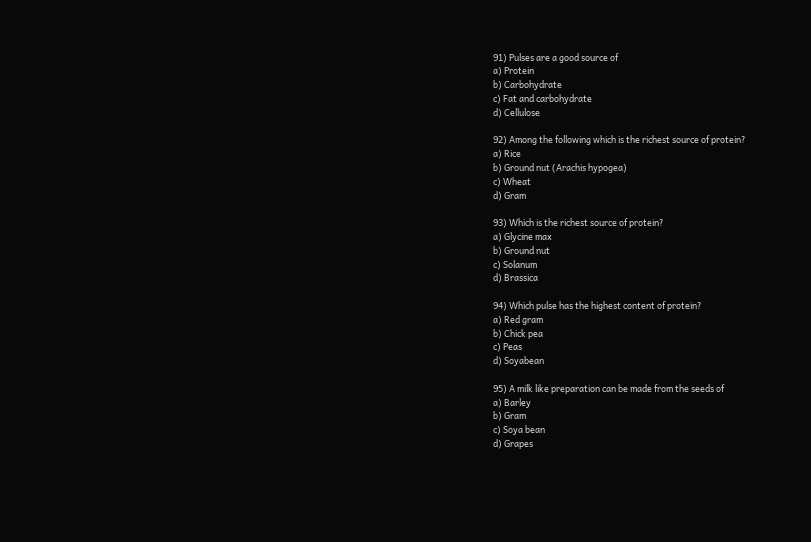91) Pulses are a good source of
a) Protein
b) Carbohydrate
c) Fat and carbohydrate
d) Cellulose

92) Among the following which is the richest source of protein?
a) Rice
b) Ground nut (Arachis hypogea)
c) Wheat
d) Gram

93) Which is the richest source of protein?
a) Glycine max
b) Ground nut
c) Solanum
d) Brassica

94) Which pulse has the highest content of protein?
a) Red gram
b) Chick pea
c) Peas
d) Soyabean

95) A milk like preparation can be made from the seeds of
a) Barley
b) Gram
c) Soya bean
d) Grapes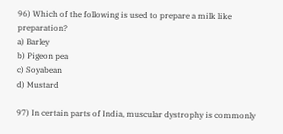96) Which of the following is used to prepare a milk like preparation?
a) Barley
b) Pigeon pea
c) Soyabean
d) Mustard

97) In certain parts of India, muscular dystrophy is commonly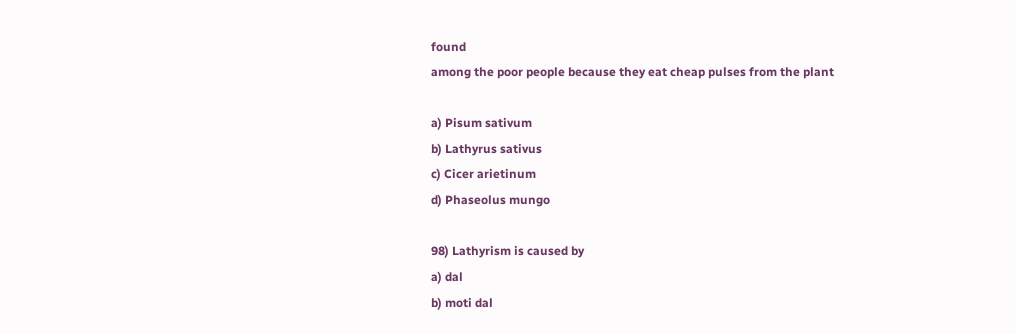found
among the poor people because they eat cheap pulses from the plant

a) Pisum sativum
b) Lathyrus sativus
c) Cicer arietinum
d) Phaseolus mungo

98) Lathyrism is caused by
a) dal
b) moti dal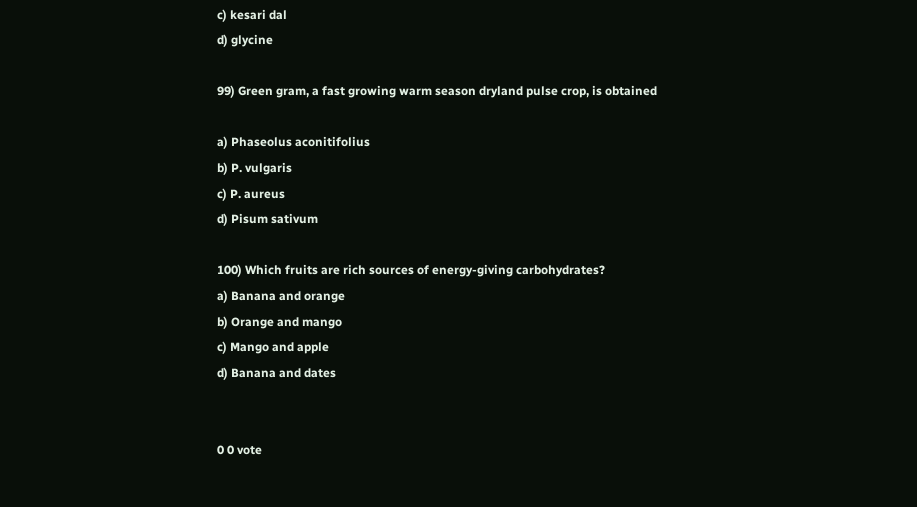c) kesari dal
d) glycine

99) Green gram, a fast growing warm season dryland pulse crop, is obtained

a) Phaseolus aconitifolius
b) P. vulgaris
c) P. aureus
d) Pisum sativum

100) Which fruits are rich sources of energy-giving carbohydrates?
a) Banana and orange
b) Orange and mango
c) Mango and apple
d) Banana and dates


0 0 vote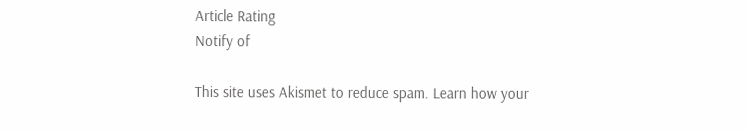Article Rating
Notify of

This site uses Akismet to reduce spam. Learn how your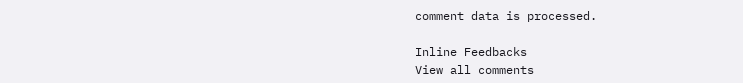comment data is processed.

Inline Feedbacks
View all comments